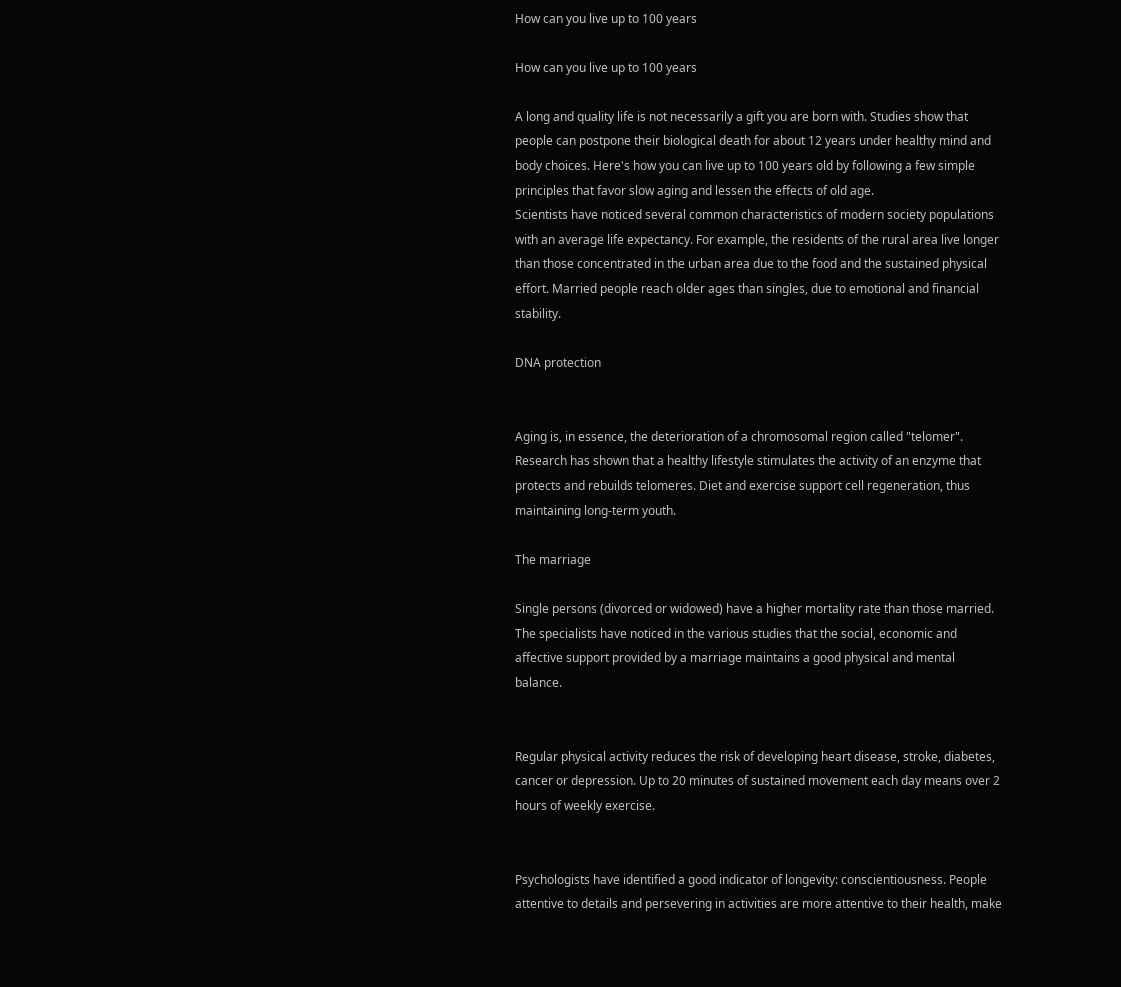How can you live up to 100 years

How can you live up to 100 years

A long and quality life is not necessarily a gift you are born with. Studies show that people can postpone their biological death for about 12 years under healthy mind and body choices. Here's how you can live up to 100 years old by following a few simple principles that favor slow aging and lessen the effects of old age.
Scientists have noticed several common characteristics of modern society populations with an average life expectancy. For example, the residents of the rural area live longer than those concentrated in the urban area due to the food and the sustained physical effort. Married people reach older ages than singles, due to emotional and financial stability.

DNA protection


Aging is, in essence, the deterioration of a chromosomal region called "telomer". Research has shown that a healthy lifestyle stimulates the activity of an enzyme that protects and rebuilds telomeres. Diet and exercise support cell regeneration, thus maintaining long-term youth.

The marriage

Single persons (divorced or widowed) have a higher mortality rate than those married. The specialists have noticed in the various studies that the social, economic and affective support provided by a marriage maintains a good physical and mental balance.


Regular physical activity reduces the risk of developing heart disease, stroke, diabetes, cancer or depression. Up to 20 minutes of sustained movement each day means over 2 hours of weekly exercise.


Psychologists have identified a good indicator of longevity: conscientiousness. People attentive to details and persevering in activities are more attentive to their health, make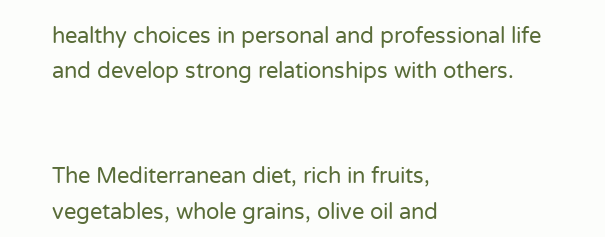healthy choices in personal and professional life and develop strong relationships with others.


The Mediterranean diet, rich in fruits, vegetables, whole grains, olive oil and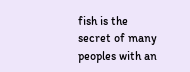fish is the secret of many peoples with an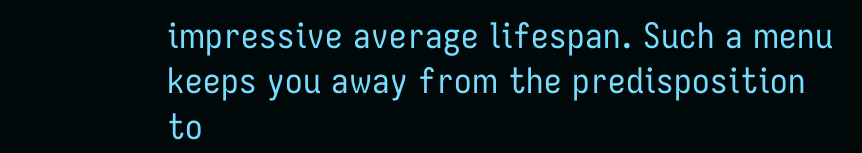impressive average lifespan. Such a menu keeps you away from the predisposition to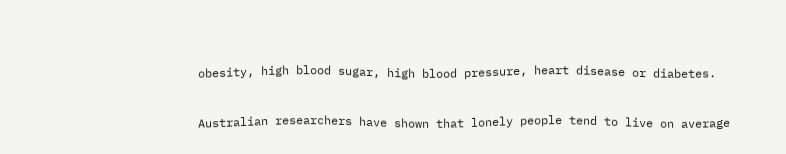obesity, high blood sugar, high blood pressure, heart disease or diabetes.


Australian researchers have shown that lonely people tend to live on average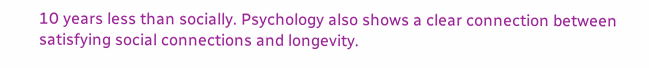10 years less than socially. Psychology also shows a clear connection between satisfying social connections and longevity.